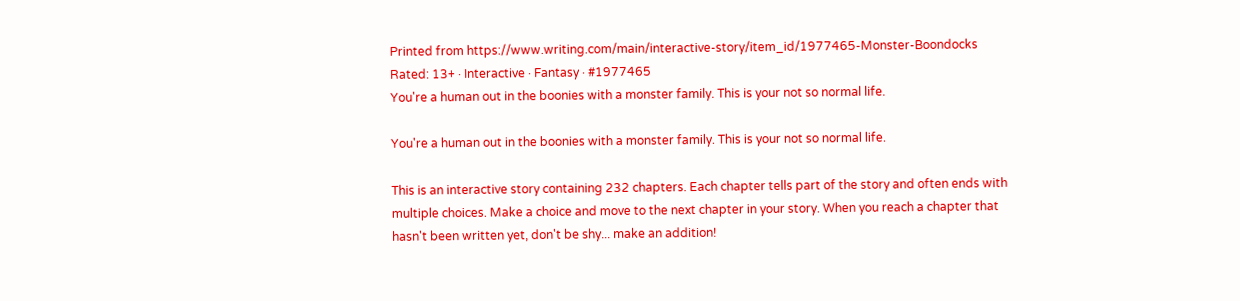Printed from https://www.writing.com/main/interactive-story/item_id/1977465-Monster-Boondocks
Rated: 13+ · Interactive · Fantasy · #1977465
You're a human out in the boonies with a monster family. This is your not so normal life.

You're a human out in the boonies with a monster family. This is your not so normal life.

This is an interactive story containing 232 chapters. Each chapter tells part of the story and often ends with multiple choices. Make a choice and move to the next chapter in your story. When you reach a chapter that hasn't been written yet, don't be shy... make an addition!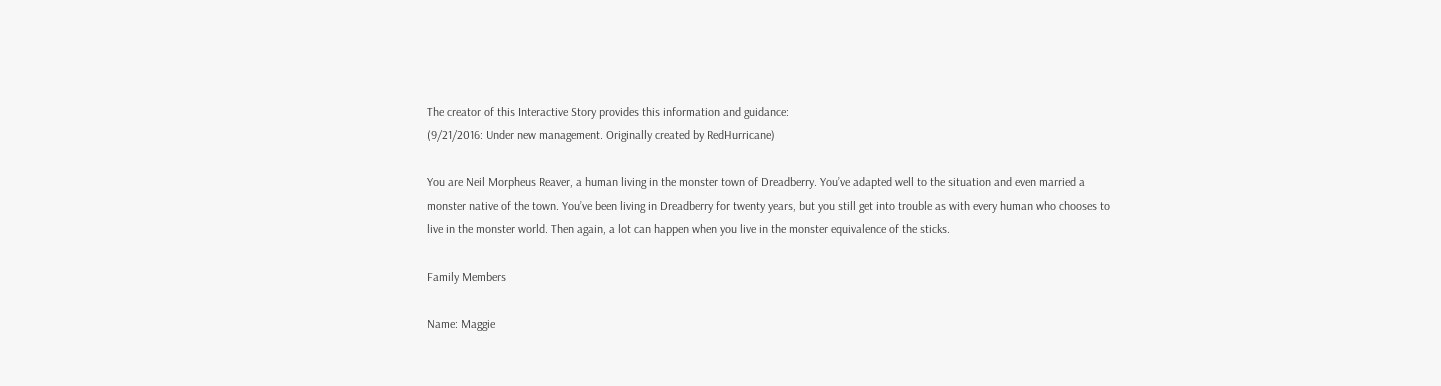The creator of this Interactive Story provides this information and guidance:
(9/21/2016: Under new management. Originally created by RedHurricane)

You are Neil Morpheus Reaver, a human living in the monster town of Dreadberry. You’ve adapted well to the situation and even married a monster native of the town. You’ve been living in Dreadberry for twenty years, but you still get into trouble as with every human who chooses to live in the monster world. Then again, a lot can happen when you live in the monster equivalence of the sticks.

Family Members

Name: Maggie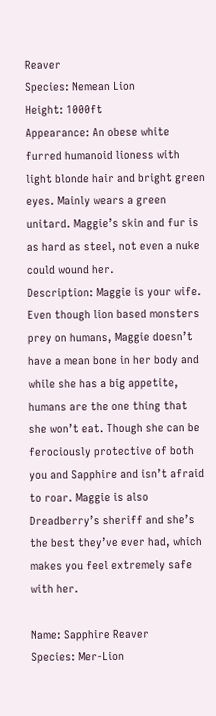Reaver
Species: Nemean Lion
Height: 1000ft
Appearance: An obese white furred humanoid lioness with light blonde hair and bright green eyes. Mainly wears a green unitard. Maggie’s skin and fur is as hard as steel, not even a nuke could wound her.
Description: Maggie is your wife. Even though lion based monsters prey on humans, Maggie doesn’t have a mean bone in her body and while she has a big appetite, humans are the one thing that she won’t eat. Though she can be ferociously protective of both you and Sapphire and isn’t afraid to roar. Maggie is also Dreadberry’s sheriff and she’s the best they’ve ever had, which makes you feel extremely safe with her.

Name: Sapphire Reaver
Species: Mer-Lion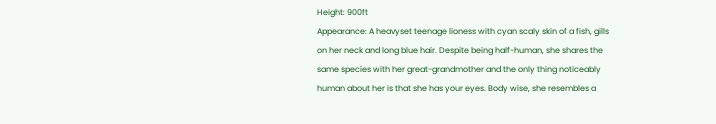Height: 900ft
Appearance: A heavyset teenage lioness with cyan scaly skin of a fish, gills on her neck and long blue hair. Despite being half-human, she shares the same species with her great-grandmother and the only thing noticeably human about her is that she has your eyes. Body wise, she resembles a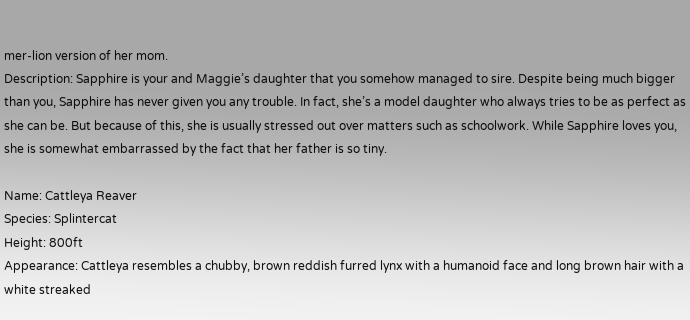mer-lion version of her mom.
Description: Sapphire is your and Maggie’s daughter that you somehow managed to sire. Despite being much bigger than you, Sapphire has never given you any trouble. In fact, she’s a model daughter who always tries to be as perfect as she can be. But because of this, she is usually stressed out over matters such as schoolwork. While Sapphire loves you, she is somewhat embarrassed by the fact that her father is so tiny.

Name: Cattleya Reaver
Species: Splintercat
Height: 800ft
Appearance: Cattleya resembles a chubby, brown reddish furred lynx with a humanoid face and long brown hair with a white streaked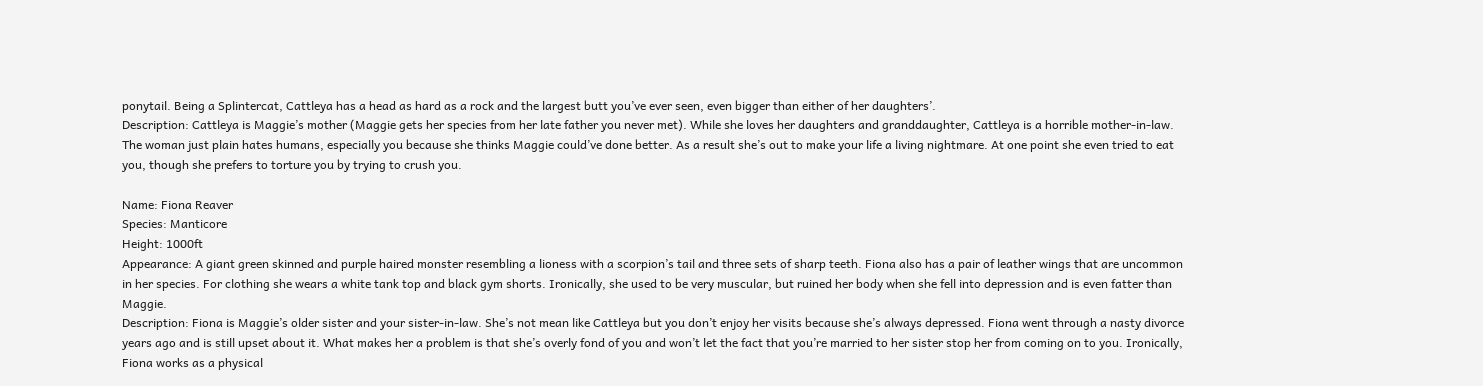ponytail. Being a Splintercat, Cattleya has a head as hard as a rock and the largest butt you’ve ever seen, even bigger than either of her daughters’.
Description: Cattleya is Maggie’s mother (Maggie gets her species from her late father you never met). While she loves her daughters and granddaughter, Cattleya is a horrible mother-in-law. The woman just plain hates humans, especially you because she thinks Maggie could’ve done better. As a result she’s out to make your life a living nightmare. At one point she even tried to eat you, though she prefers to torture you by trying to crush you.

Name: Fiona Reaver
Species: Manticore
Height: 1000ft
Appearance: A giant green skinned and purple haired monster resembling a lioness with a scorpion’s tail and three sets of sharp teeth. Fiona also has a pair of leather wings that are uncommon in her species. For clothing she wears a white tank top and black gym shorts. Ironically, she used to be very muscular, but ruined her body when she fell into depression and is even fatter than Maggie.
Description: Fiona is Maggie’s older sister and your sister-in-law. She’s not mean like Cattleya but you don’t enjoy her visits because she’s always depressed. Fiona went through a nasty divorce years ago and is still upset about it. What makes her a problem is that she’s overly fond of you and won’t let the fact that you’re married to her sister stop her from coming on to you. Ironically, Fiona works as a physical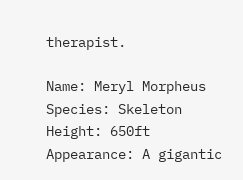therapist.

Name: Meryl Morpheus
Species: Skeleton
Height: 650ft
Appearance: A gigantic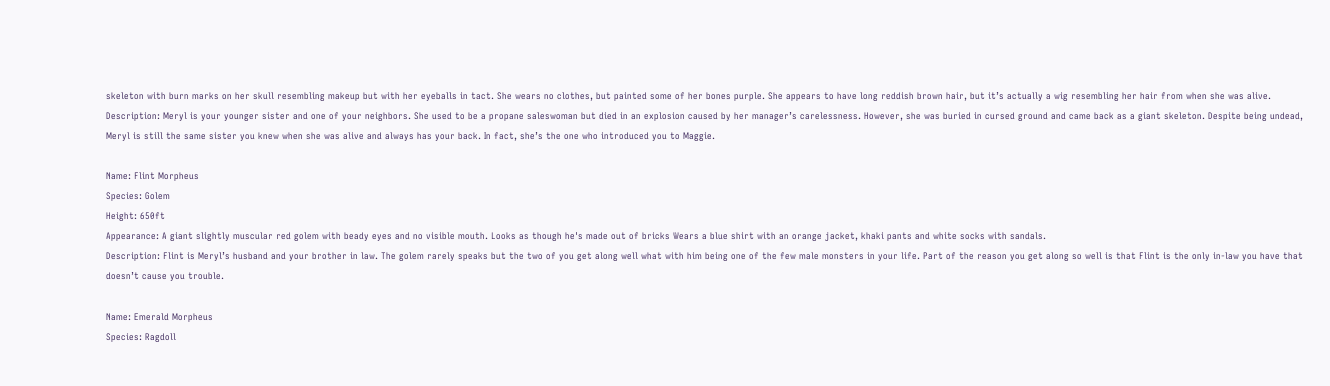skeleton with burn marks on her skull resembling makeup but with her eyeballs in tact. She wears no clothes, but painted some of her bones purple. She appears to have long reddish brown hair, but it’s actually a wig resembling her hair from when she was alive.
Description: Meryl is your younger sister and one of your neighbors. She used to be a propane saleswoman but died in an explosion caused by her manager’s carelessness. However, she was buried in cursed ground and came back as a giant skeleton. Despite being undead, Meryl is still the same sister you knew when she was alive and always has your back. In fact, she’s the one who introduced you to Maggie.

Name: Flint Morpheus
Species: Golem
Height: 650ft
Appearance: A giant slightly muscular red golem with beady eyes and no visible mouth. Looks as though he's made out of bricks Wears a blue shirt with an orange jacket, khaki pants and white socks with sandals.
Description: Flint is Meryl’s husband and your brother in law. The golem rarely speaks but the two of you get along well what with him being one of the few male monsters in your life. Part of the reason you get along so well is that Flint is the only in-law you have that doesn’t cause you trouble.

Name: Emerald Morpheus
Species: Ragdoll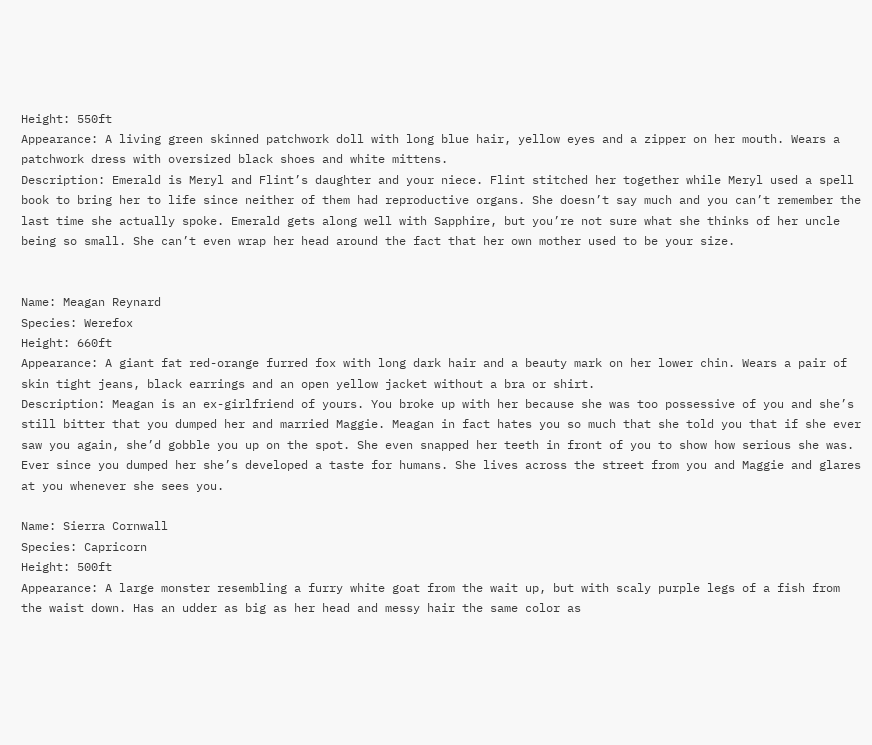Height: 550ft
Appearance: A living green skinned patchwork doll with long blue hair, yellow eyes and a zipper on her mouth. Wears a patchwork dress with oversized black shoes and white mittens.
Description: Emerald is Meryl and Flint’s daughter and your niece. Flint stitched her together while Meryl used a spell book to bring her to life since neither of them had reproductive organs. She doesn’t say much and you can’t remember the last time she actually spoke. Emerald gets along well with Sapphire, but you’re not sure what she thinks of her uncle being so small. She can’t even wrap her head around the fact that her own mother used to be your size.


Name: Meagan Reynard
Species: Werefox
Height: 660ft
Appearance: A giant fat red-orange furred fox with long dark hair and a beauty mark on her lower chin. Wears a pair of skin tight jeans, black earrings and an open yellow jacket without a bra or shirt.
Description: Meagan is an ex-girlfriend of yours. You broke up with her because she was too possessive of you and she’s still bitter that you dumped her and married Maggie. Meagan in fact hates you so much that she told you that if she ever saw you again, she’d gobble you up on the spot. She even snapped her teeth in front of you to show how serious she was. Ever since you dumped her she’s developed a taste for humans. She lives across the street from you and Maggie and glares at you whenever she sees you.

Name: Sierra Cornwall
Species: Capricorn
Height: 500ft
Appearance: A large monster resembling a furry white goat from the wait up, but with scaly purple legs of a fish from the waist down. Has an udder as big as her head and messy hair the same color as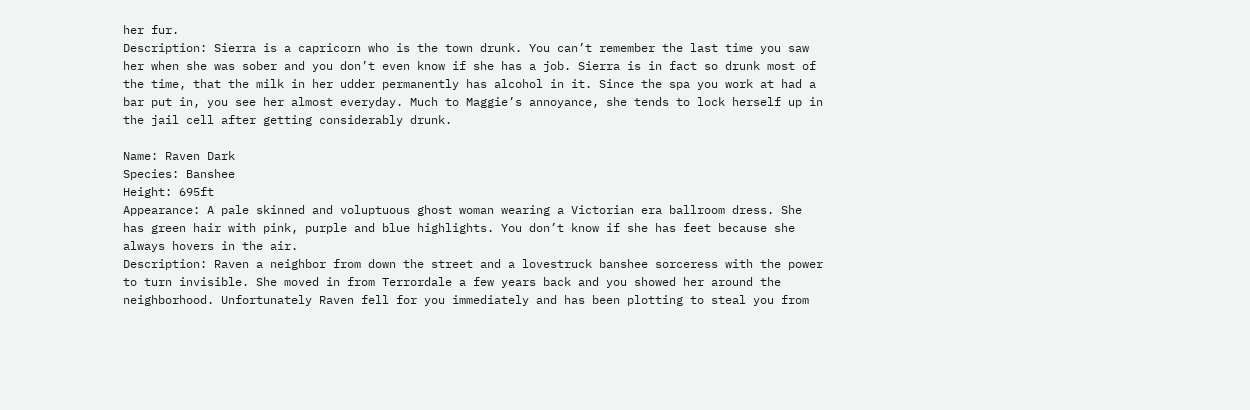her fur.
Description: Sierra is a capricorn who is the town drunk. You can’t remember the last time you saw her when she was sober and you don’t even know if she has a job. Sierra is in fact so drunk most of the time, that the milk in her udder permanently has alcohol in it. Since the spa you work at had a bar put in, you see her almost everyday. Much to Maggie’s annoyance, she tends to lock herself up in the jail cell after getting considerably drunk.

Name: Raven Dark
Species: Banshee
Height: 695ft
Appearance: A pale skinned and voluptuous ghost woman wearing a Victorian era ballroom dress. She has green hair with pink, purple and blue highlights. You don’t know if she has feet because she always hovers in the air.
Description: Raven a neighbor from down the street and a lovestruck banshee sorceress with the power to turn invisible. She moved in from Terrordale a few years back and you showed her around the neighborhood. Unfortunately Raven fell for you immediately and has been plotting to steal you from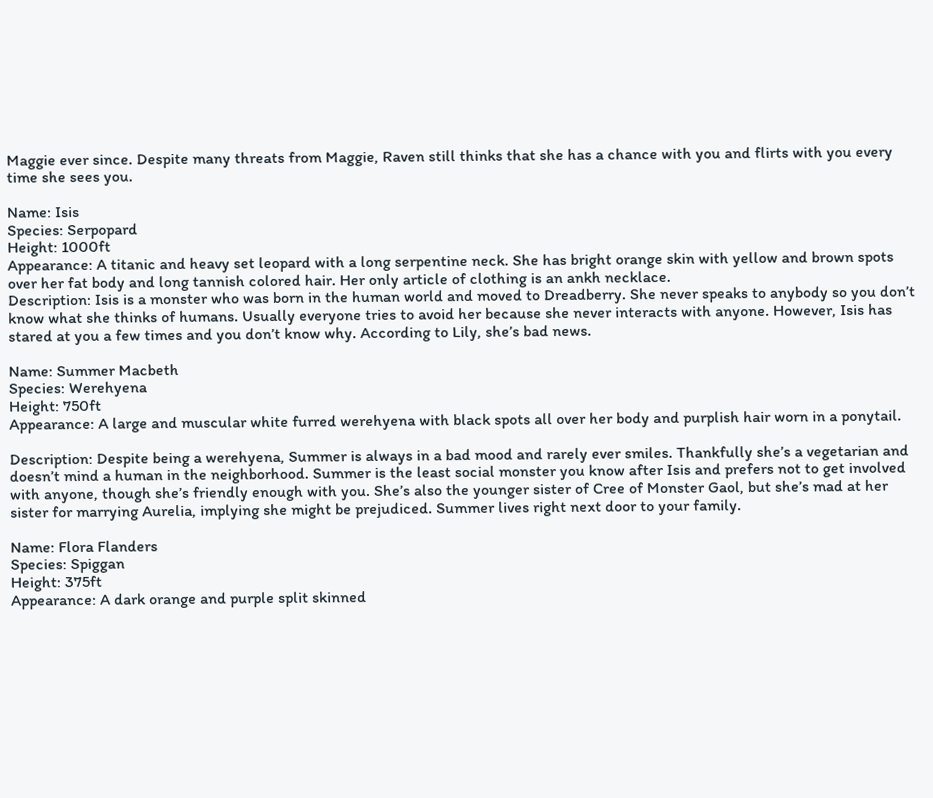Maggie ever since. Despite many threats from Maggie, Raven still thinks that she has a chance with you and flirts with you every time she sees you.

Name: Isis
Species: Serpopard
Height: 1000ft
Appearance: A titanic and heavy set leopard with a long serpentine neck. She has bright orange skin with yellow and brown spots over her fat body and long tannish colored hair. Her only article of clothing is an ankh necklace.
Description: Isis is a monster who was born in the human world and moved to Dreadberry. She never speaks to anybody so you don’t know what she thinks of humans. Usually everyone tries to avoid her because she never interacts with anyone. However, Isis has stared at you a few times and you don’t know why. According to Lily, she’s bad news.

Name: Summer Macbeth
Species: Werehyena
Height: 750ft
Appearance: A large and muscular white furred werehyena with black spots all over her body and purplish hair worn in a ponytail.

Description: Despite being a werehyena, Summer is always in a bad mood and rarely ever smiles. Thankfully she’s a vegetarian and doesn’t mind a human in the neighborhood. Summer is the least social monster you know after Isis and prefers not to get involved with anyone, though she’s friendly enough with you. She’s also the younger sister of Cree of Monster Gaol, but she’s mad at her sister for marrying Aurelia, implying she might be prejudiced. Summer lives right next door to your family.

Name: Flora Flanders
Species: Spiggan
Height: 375ft
Appearance: A dark orange and purple split skinned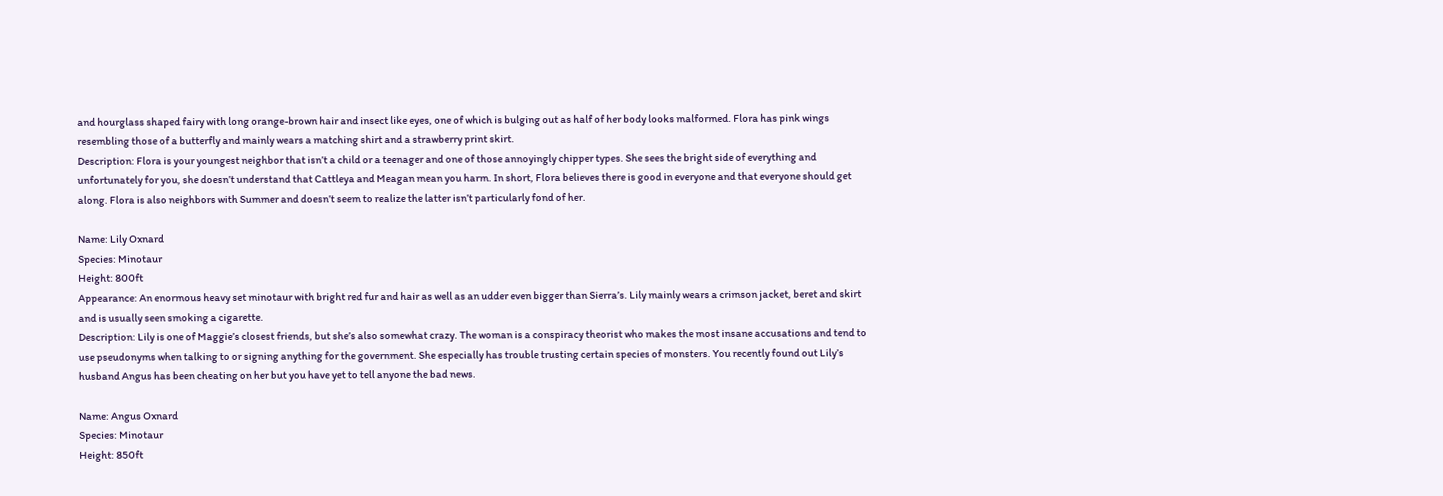and hourglass shaped fairy with long orange-brown hair and insect like eyes, one of which is bulging out as half of her body looks malformed. Flora has pink wings resembling those of a butterfly and mainly wears a matching shirt and a strawberry print skirt.
Description: Flora is your youngest neighbor that isn’t a child or a teenager and one of those annoyingly chipper types. She sees the bright side of everything and unfortunately for you, she doesn’t understand that Cattleya and Meagan mean you harm. In short, Flora believes there is good in everyone and that everyone should get along. Flora is also neighbors with Summer and doesn’t seem to realize the latter isn’t particularly fond of her.

Name: Lily Oxnard
Species: Minotaur
Height: 800ft
Appearance: An enormous heavy set minotaur with bright red fur and hair as well as an udder even bigger than Sierra’s. Lily mainly wears a crimson jacket, beret and skirt and is usually seen smoking a cigarette.
Description: Lily is one of Maggie’s closest friends, but she’s also somewhat crazy. The woman is a conspiracy theorist who makes the most insane accusations and tend to use pseudonyms when talking to or signing anything for the government. She especially has trouble trusting certain species of monsters. You recently found out Lily’s husband Angus has been cheating on her but you have yet to tell anyone the bad news.

Name: Angus Oxnard
Species: Minotaur
Height: 850ft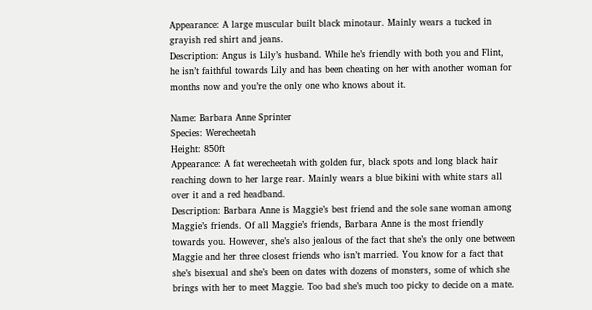Appearance: A large muscular built black minotaur. Mainly wears a tucked in grayish red shirt and jeans.
Description: Angus is Lily’s husband. While he’s friendly with both you and Flint, he isn’t faithful towards Lily and has been cheating on her with another woman for months now and you’re the only one who knows about it.

Name: Barbara Anne Sprinter
Species: Werecheetah
Height: 850ft
Appearance: A fat werecheetah with golden fur, black spots and long black hair reaching down to her large rear. Mainly wears a blue bikini with white stars all over it and a red headband.
Description: Barbara Anne is Maggie’s best friend and the sole sane woman among Maggie’s friends. Of all Maggie’s friends, Barbara Anne is the most friendly towards you. However, she’s also jealous of the fact that she’s the only one between Maggie and her three closest friends who isn’t married. You know for a fact that she’s bisexual and she’s been on dates with dozens of monsters, some of which she brings with her to meet Maggie. Too bad she’s much too picky to decide on a mate.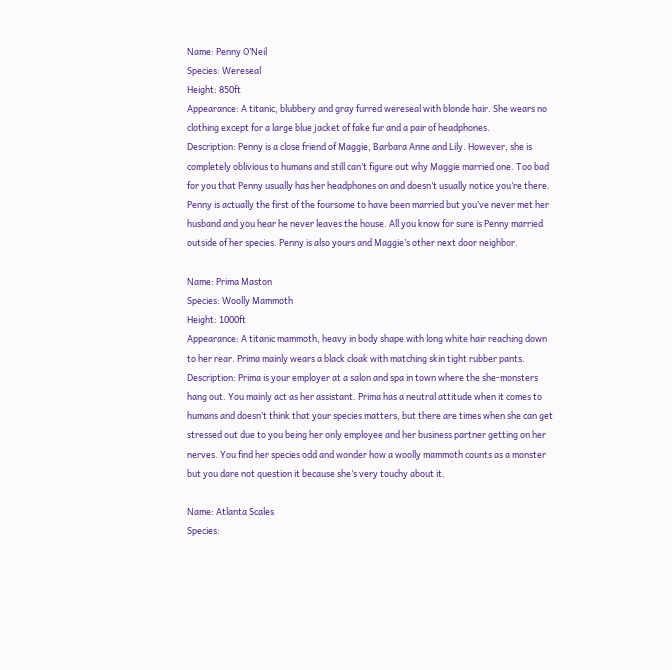Name: Penny O’Neil
Species: Wereseal
Height: 850ft
Appearance: A titanic, blubbery and gray furred wereseal with blonde hair. She wears no clothing except for a large blue jacket of fake fur and a pair of headphones.
Description: Penny is a close friend of Maggie, Barbara Anne and Lily. However, she is completely oblivious to humans and still can’t figure out why Maggie married one. Too bad for you that Penny usually has her headphones on and doesn’t usually notice you’re there. Penny is actually the first of the foursome to have been married but you’ve never met her husband and you hear he never leaves the house. All you know for sure is Penny married outside of her species. Penny is also yours and Maggie’s other next door neighbor.

Name: Prima Maston
Species: Woolly Mammoth
Height: 1000ft
Appearance: A titanic mammoth, heavy in body shape with long white hair reaching down to her rear. Prima mainly wears a black cloak with matching skin tight rubber pants.
Description: Prima is your employer at a salon and spa in town where the she-monsters hang out. You mainly act as her assistant. Prima has a neutral attitude when it comes to humans and doesn’t think that your species matters, but there are times when she can get stressed out due to you being her only employee and her business partner getting on her nerves. You find her species odd and wonder how a woolly mammoth counts as a monster but you dare not question it because she’s very touchy about it.

Name: Atlanta Scales
Species: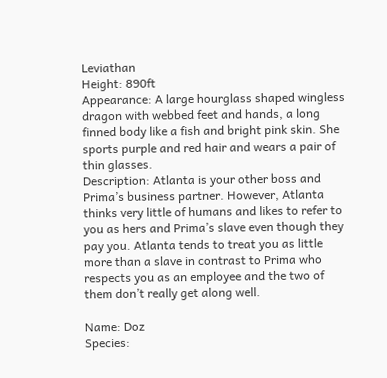Leviathan
Height: 890ft
Appearance: A large hourglass shaped wingless dragon with webbed feet and hands, a long finned body like a fish and bright pink skin. She sports purple and red hair and wears a pair of thin glasses.
Description: Atlanta is your other boss and Prima’s business partner. However, Atlanta thinks very little of humans and likes to refer to you as hers and Prima’s slave even though they pay you. Atlanta tends to treat you as little more than a slave in contrast to Prima who respects you as an employee and the two of them don’t really get along well.

Name: Doz
Species: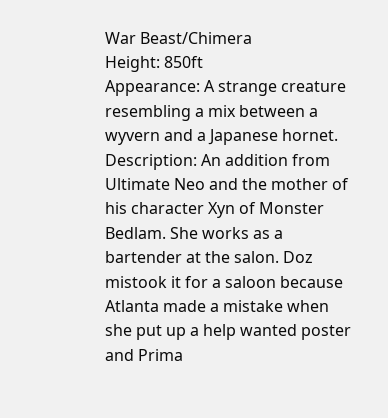War Beast/Chimera
Height: 850ft
Appearance: A strange creature resembling a mix between a wyvern and a Japanese hornet.
Description: An addition from Ultimate Neo and the mother of his character Xyn of Monster Bedlam. She works as a bartender at the salon. Doz mistook it for a saloon because Atlanta made a mistake when she put up a help wanted poster and Prima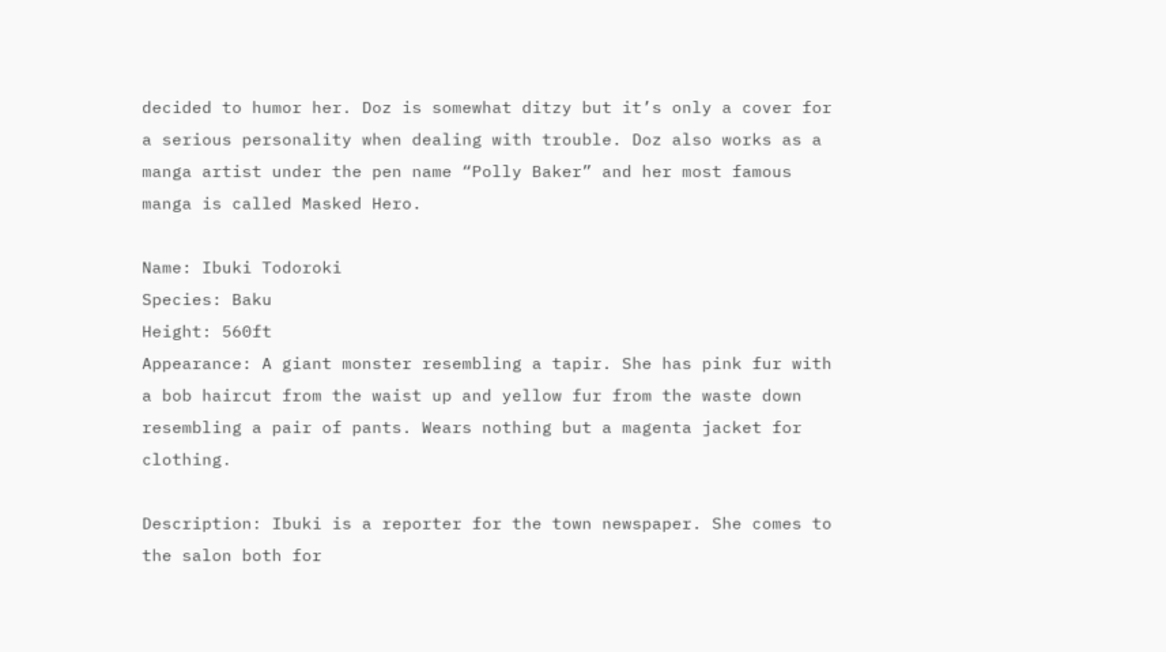decided to humor her. Doz is somewhat ditzy but it’s only a cover for a serious personality when dealing with trouble. Doz also works as a manga artist under the pen name “Polly Baker” and her most famous manga is called Masked Hero.

Name: Ibuki Todoroki
Species: Baku
Height: 560ft
Appearance: A giant monster resembling a tapir. She has pink fur with a bob haircut from the waist up and yellow fur from the waste down resembling a pair of pants. Wears nothing but a magenta jacket for clothing.

Description: Ibuki is a reporter for the town newspaper. She comes to the salon both for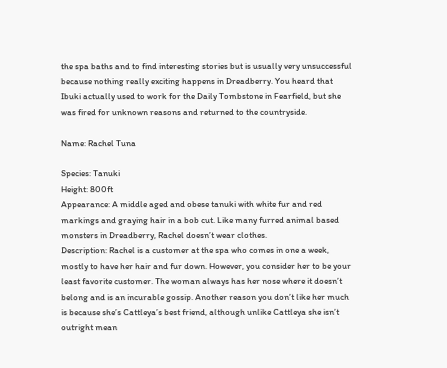the spa baths and to find interesting stories but is usually very unsuccessful because nothing really exciting happens in Dreadberry. You heard that Ibuki actually used to work for the Daily Tombstone in Fearfield, but she was fired for unknown reasons and returned to the countryside.

Name: Rachel Tuna

Species: Tanuki
Height: 800ft
Appearance: A middle aged and obese tanuki with white fur and red markings and graying hair in a bob cut. Like many furred animal based monsters in Dreadberry, Rachel doesn’t wear clothes.
Description: Rachel is a customer at the spa who comes in one a week, mostly to have her hair and fur down. However, you consider her to be your least favorite customer. The woman always has her nose where it doesn’t belong and is an incurable gossip. Another reason you don’t like her much is because she’s Cattleya’s best friend, although unlike Cattleya she isn’t outright mean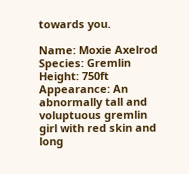towards you.

Name: Moxie Axelrod
Species: Gremlin
Height: 750ft
Appearance: An abnormally tall and voluptuous gremlin girl with red skin and long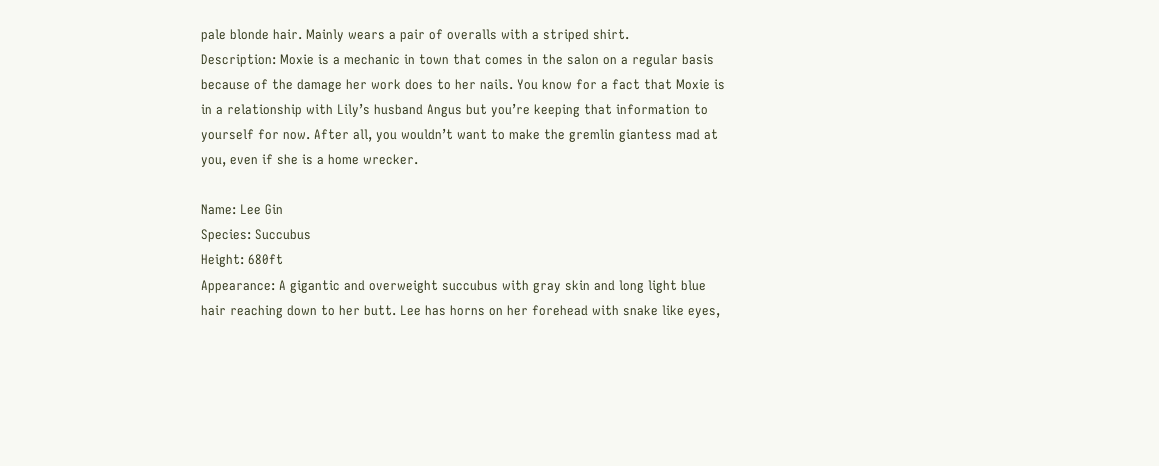pale blonde hair. Mainly wears a pair of overalls with a striped shirt.
Description: Moxie is a mechanic in town that comes in the salon on a regular basis because of the damage her work does to her nails. You know for a fact that Moxie is in a relationship with Lily’s husband Angus but you’re keeping that information to yourself for now. After all, you wouldn’t want to make the gremlin giantess mad at you, even if she is a home wrecker.

Name: Lee Gin
Species: Succubus
Height: 680ft
Appearance: A gigantic and overweight succubus with gray skin and long light blue hair reaching down to her butt. Lee has horns on her forehead with snake like eyes,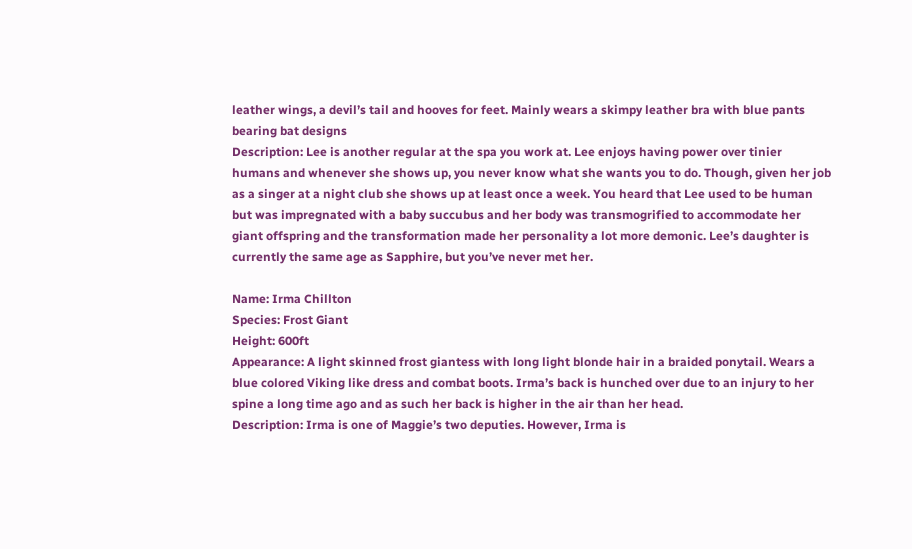leather wings, a devil’s tail and hooves for feet. Mainly wears a skimpy leather bra with blue pants bearing bat designs
Description: Lee is another regular at the spa you work at. Lee enjoys having power over tinier humans and whenever she shows up, you never know what she wants you to do. Though, given her job as a singer at a night club she shows up at least once a week. You heard that Lee used to be human but was impregnated with a baby succubus and her body was transmogrified to accommodate her giant offspring and the transformation made her personality a lot more demonic. Lee’s daughter is currently the same age as Sapphire, but you’ve never met her.

Name: Irma Chillton
Species: Frost Giant
Height: 600ft
Appearance: A light skinned frost giantess with long light blonde hair in a braided ponytail. Wears a blue colored Viking like dress and combat boots. Irma’s back is hunched over due to an injury to her spine a long time ago and as such her back is higher in the air than her head.
Description: Irma is one of Maggie’s two deputies. However, Irma is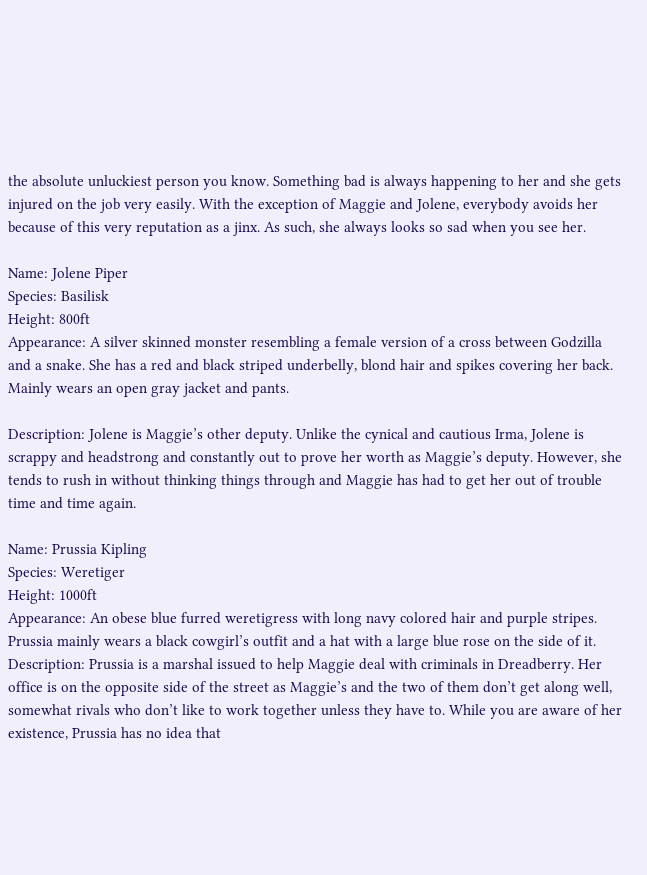the absolute unluckiest person you know. Something bad is always happening to her and she gets injured on the job very easily. With the exception of Maggie and Jolene, everybody avoids her because of this very reputation as a jinx. As such, she always looks so sad when you see her.

Name: Jolene Piper
Species: Basilisk
Height: 800ft
Appearance: A silver skinned monster resembling a female version of a cross between Godzilla and a snake. She has a red and black striped underbelly, blond hair and spikes covering her back. Mainly wears an open gray jacket and pants.

Description: Jolene is Maggie’s other deputy. Unlike the cynical and cautious Irma, Jolene is scrappy and headstrong and constantly out to prove her worth as Maggie’s deputy. However, she tends to rush in without thinking things through and Maggie has had to get her out of trouble time and time again.

Name: Prussia Kipling
Species: Weretiger
Height: 1000ft
Appearance: An obese blue furred weretigress with long navy colored hair and purple stripes. Prussia mainly wears a black cowgirl’s outfit and a hat with a large blue rose on the side of it.
Description: Prussia is a marshal issued to help Maggie deal with criminals in Dreadberry. Her office is on the opposite side of the street as Maggie’s and the two of them don’t get along well, somewhat rivals who don’t like to work together unless they have to. While you are aware of her existence, Prussia has no idea that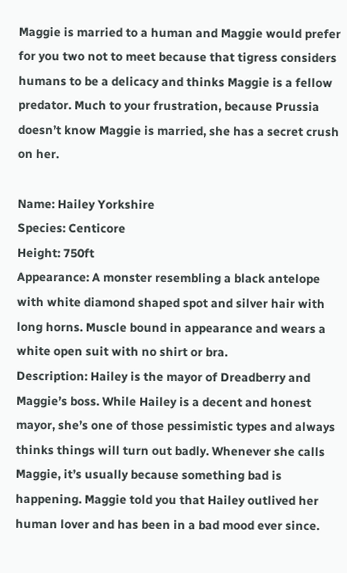Maggie is married to a human and Maggie would prefer for you two not to meet because that tigress considers humans to be a delicacy and thinks Maggie is a fellow predator. Much to your frustration, because Prussia doesn’t know Maggie is married, she has a secret crush on her.

Name: Hailey Yorkshire
Species: Centicore
Height: 750ft
Appearance: A monster resembling a black antelope with white diamond shaped spot and silver hair with long horns. Muscle bound in appearance and wears a white open suit with no shirt or bra.
Description: Hailey is the mayor of Dreadberry and Maggie’s boss. While Hailey is a decent and honest mayor, she’s one of those pessimistic types and always thinks things will turn out badly. Whenever she calls Maggie, it’s usually because something bad is happening. Maggie told you that Hailey outlived her human lover and has been in a bad mood ever since.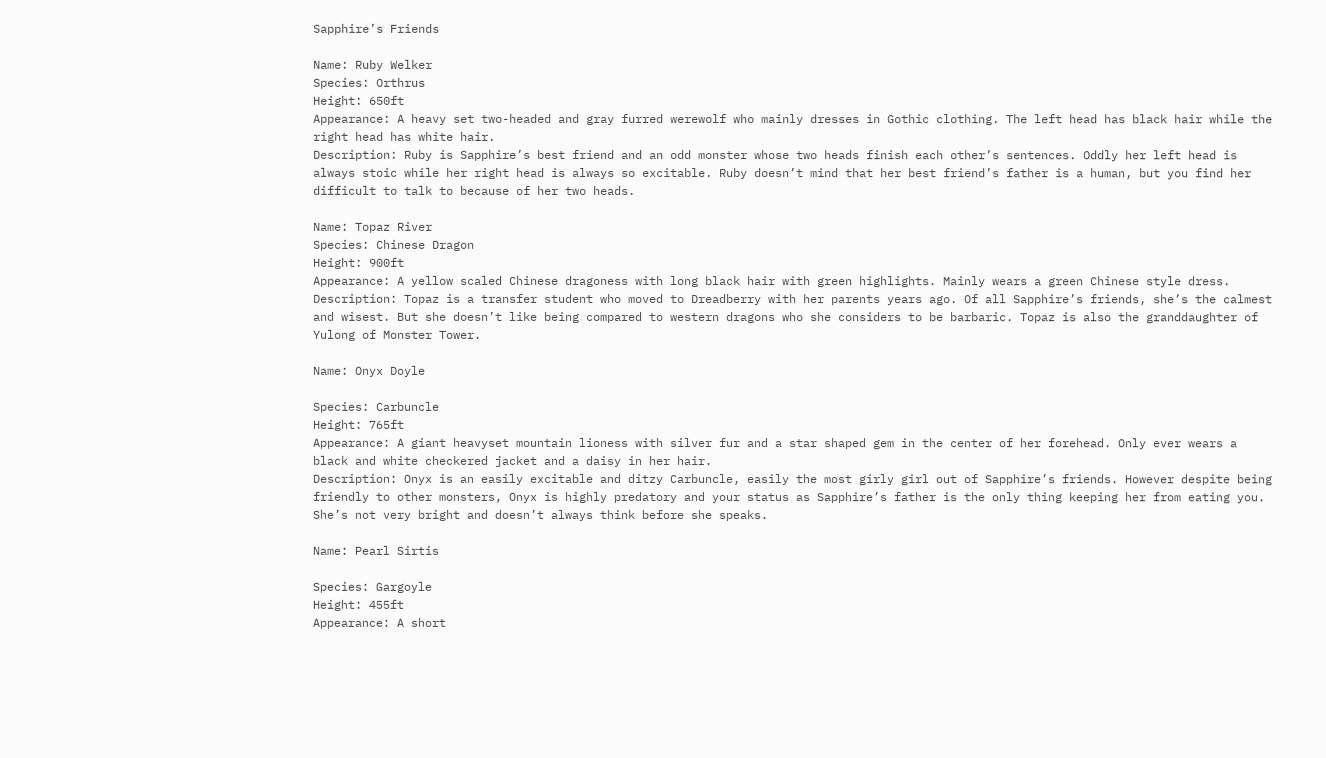Sapphire’s Friends

Name: Ruby Welker
Species: Orthrus
Height: 650ft
Appearance: A heavy set two-headed and gray furred werewolf who mainly dresses in Gothic clothing. The left head has black hair while the right head has white hair.
Description: Ruby is Sapphire’s best friend and an odd monster whose two heads finish each other’s sentences. Oddly her left head is always stoic while her right head is always so excitable. Ruby doesn’t mind that her best friend’s father is a human, but you find her difficult to talk to because of her two heads.

Name: Topaz River
Species: Chinese Dragon
Height: 900ft
Appearance: A yellow scaled Chinese dragoness with long black hair with green highlights. Mainly wears a green Chinese style dress.
Description: Topaz is a transfer student who moved to Dreadberry with her parents years ago. Of all Sapphire’s friends, she’s the calmest and wisest. But she doesn’t like being compared to western dragons who she considers to be barbaric. Topaz is also the granddaughter of Yulong of Monster Tower.

Name: Onyx Doyle

Species: Carbuncle
Height: 765ft
Appearance: A giant heavyset mountain lioness with silver fur and a star shaped gem in the center of her forehead. Only ever wears a black and white checkered jacket and a daisy in her hair.
Description: Onyx is an easily excitable and ditzy Carbuncle, easily the most girly girl out of Sapphire’s friends. However despite being friendly to other monsters, Onyx is highly predatory and your status as Sapphire’s father is the only thing keeping her from eating you. She’s not very bright and doesn’t always think before she speaks.

Name: Pearl Sirtis

Species: Gargoyle
Height: 455ft
Appearance: A short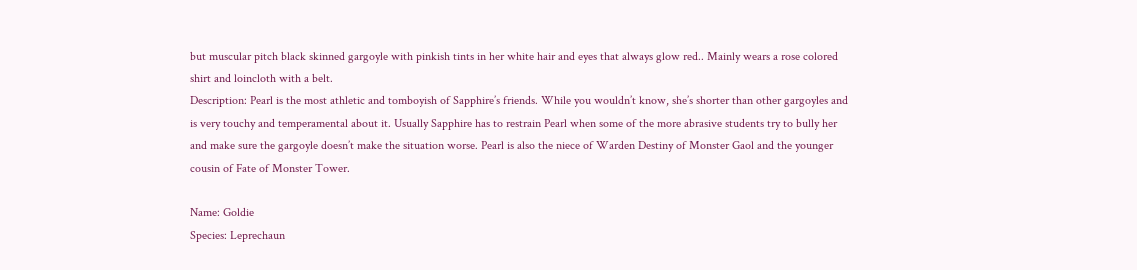but muscular pitch black skinned gargoyle with pinkish tints in her white hair and eyes that always glow red.. Mainly wears a rose colored shirt and loincloth with a belt.
Description: Pearl is the most athletic and tomboyish of Sapphire’s friends. While you wouldn’t know, she’s shorter than other gargoyles and is very touchy and temperamental about it. Usually Sapphire has to restrain Pearl when some of the more abrasive students try to bully her and make sure the gargoyle doesn’t make the situation worse. Pearl is also the niece of Warden Destiny of Monster Gaol and the younger cousin of Fate of Monster Tower.

Name: Goldie
Species: Leprechaun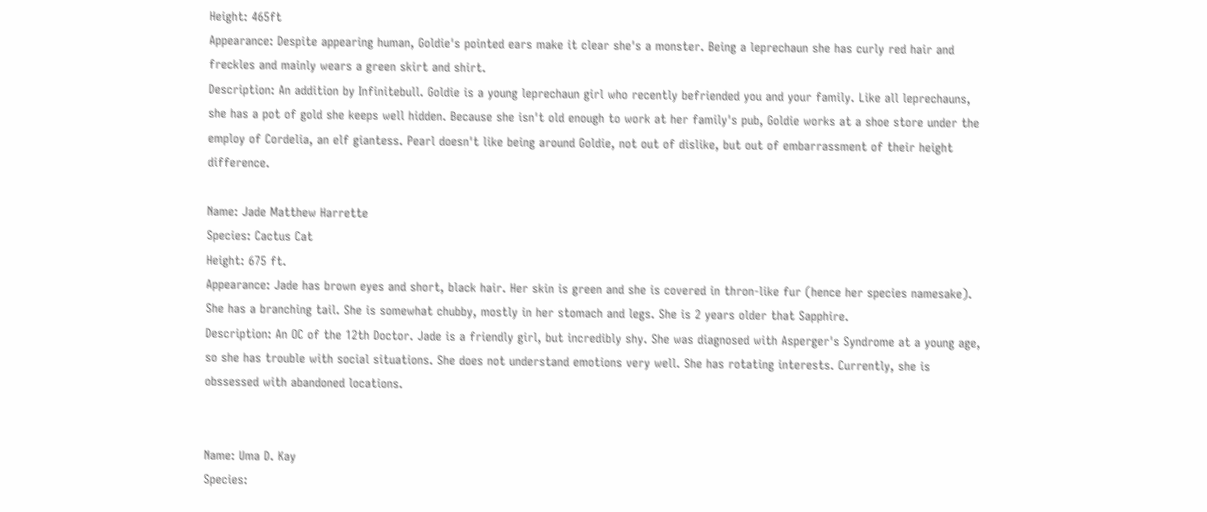Height: 465ft
Appearance: Despite appearing human, Goldie's pointed ears make it clear she's a monster. Being a leprechaun she has curly red hair and freckles and mainly wears a green skirt and shirt.
Description: An addition by Infinitebull. Goldie is a young leprechaun girl who recently befriended you and your family. Like all leprechauns, she has a pot of gold she keeps well hidden. Because she isn't old enough to work at her family's pub, Goldie works at a shoe store under the employ of Cordelia, an elf giantess. Pearl doesn't like being around Goldie, not out of dislike, but out of embarrassment of their height difference.

Name: Jade Matthew Harrette
Species: Cactus Cat
Height: 675 ft.
Appearance: Jade has brown eyes and short, black hair. Her skin is green and she is covered in thron-like fur (hence her species namesake). She has a branching tail. She is somewhat chubby, mostly in her stomach and legs. She is 2 years older that Sapphire.
Description: An OC of the 12th Doctor. Jade is a friendly girl, but incredibly shy. She was diagnosed with Asperger's Syndrome at a young age, so she has trouble with social situations. She does not understand emotions very well. She has rotating interests. Currently, she is obssessed with abandoned locations.


Name: Uma D. Kay
Species: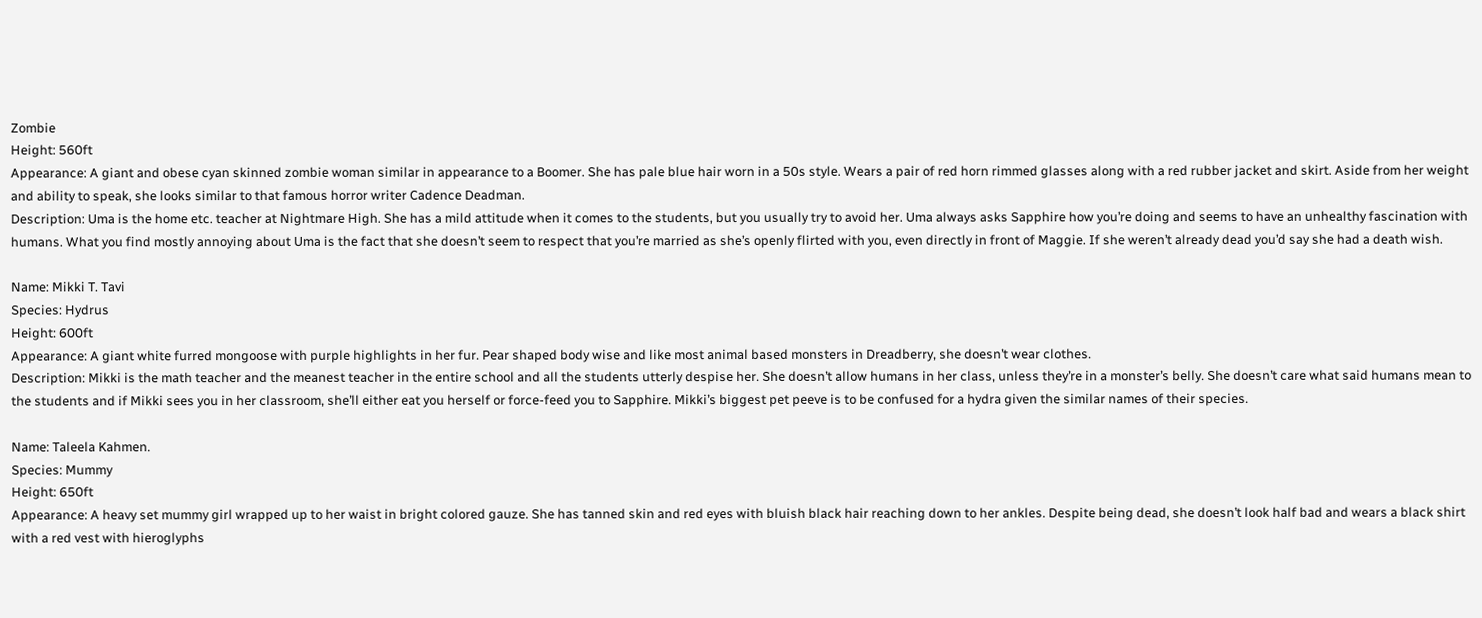Zombie
Height: 560ft
Appearance: A giant and obese cyan skinned zombie woman similar in appearance to a Boomer. She has pale blue hair worn in a 50s style. Wears a pair of red horn rimmed glasses along with a red rubber jacket and skirt. Aside from her weight and ability to speak, she looks similar to that famous horror writer Cadence Deadman.
Description: Uma is the home etc. teacher at Nightmare High. She has a mild attitude when it comes to the students, but you usually try to avoid her. Uma always asks Sapphire how you’re doing and seems to have an unhealthy fascination with humans. What you find mostly annoying about Uma is the fact that she doesn’t seem to respect that you’re married as she’s openly flirted with you, even directly in front of Maggie. If she weren’t already dead you’d say she had a death wish.

Name: Mikki T. Tavi
Species: Hydrus
Height: 600ft
Appearance: A giant white furred mongoose with purple highlights in her fur. Pear shaped body wise and like most animal based monsters in Dreadberry, she doesn’t wear clothes.
Description: Mikki is the math teacher and the meanest teacher in the entire school and all the students utterly despise her. She doesn’t allow humans in her class, unless they’re in a monster’s belly. She doesn’t care what said humans mean to the students and if Mikki sees you in her classroom, she’ll either eat you herself or force-feed you to Sapphire. Mikki’s biggest pet peeve is to be confused for a hydra given the similar names of their species.

Name: Taleela Kahmen.
Species: Mummy
Height: 650ft
Appearance: A heavy set mummy girl wrapped up to her waist in bright colored gauze. She has tanned skin and red eyes with bluish black hair reaching down to her ankles. Despite being dead, she doesn’t look half bad and wears a black shirt with a red vest with hieroglyphs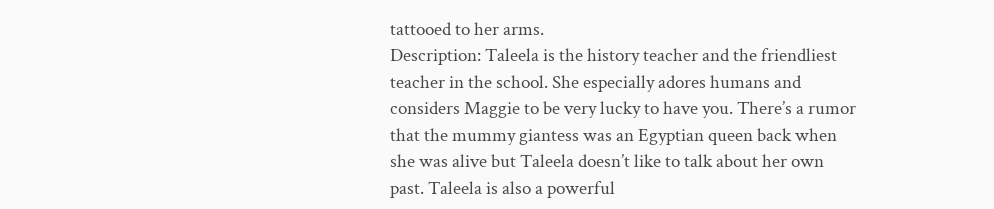tattooed to her arms.
Description: Taleela is the history teacher and the friendliest teacher in the school. She especially adores humans and considers Maggie to be very lucky to have you. There’s a rumor that the mummy giantess was an Egyptian queen back when she was alive but Taleela doesn’t like to talk about her own past. Taleela is also a powerful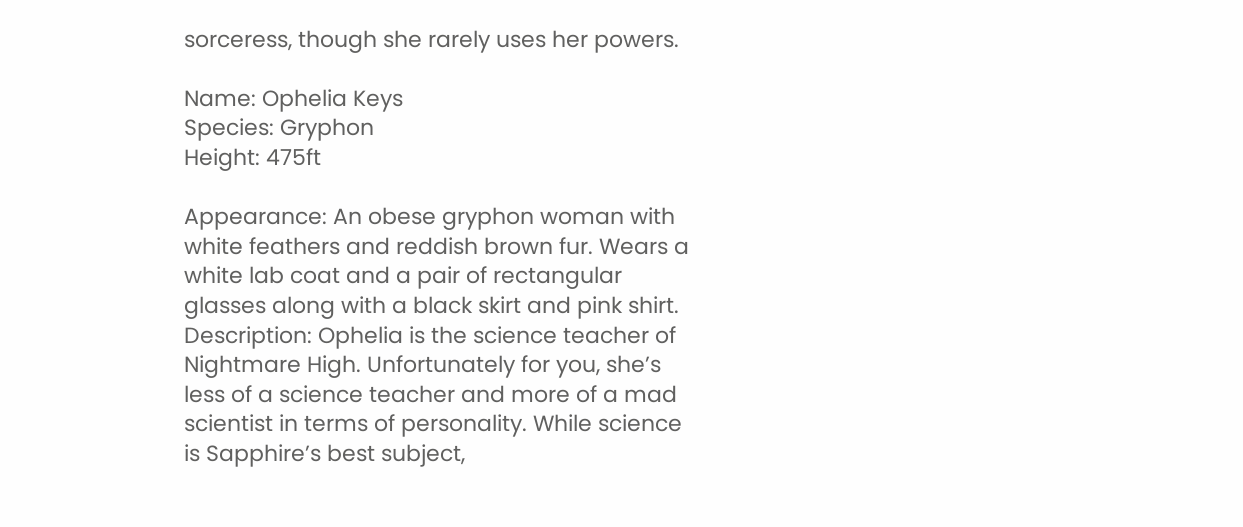sorceress, though she rarely uses her powers.

Name: Ophelia Keys
Species: Gryphon
Height: 475ft

Appearance: An obese gryphon woman with white feathers and reddish brown fur. Wears a white lab coat and a pair of rectangular glasses along with a black skirt and pink shirt.
Description: Ophelia is the science teacher of Nightmare High. Unfortunately for you, she’s less of a science teacher and more of a mad scientist in terms of personality. While science is Sapphire’s best subject,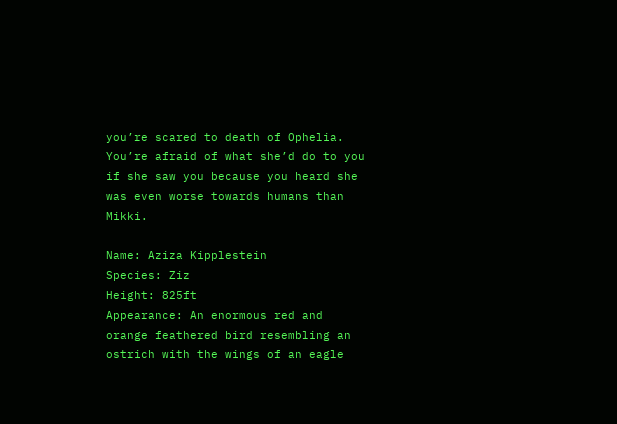you’re scared to death of Ophelia. You’re afraid of what she’d do to you if she saw you because you heard she was even worse towards humans than Mikki.

Name: Aziza Kipplestein
Species: Ziz
Height: 825ft
Appearance: An enormous red and orange feathered bird resembling an ostrich with the wings of an eagle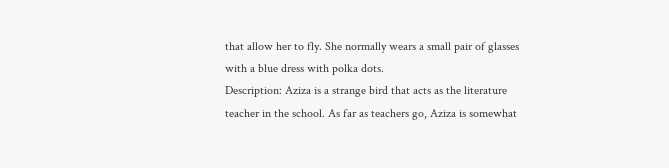that allow her to fly. She normally wears a small pair of glasses with a blue dress with polka dots.
Description: Aziza is a strange bird that acts as the literature teacher in the school. As far as teachers go, Aziza is somewhat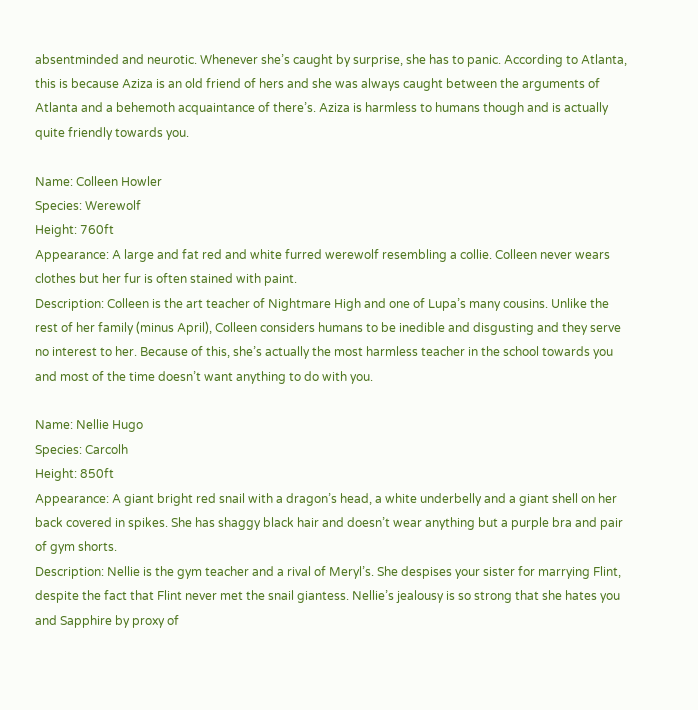absentminded and neurotic. Whenever she’s caught by surprise, she has to panic. According to Atlanta, this is because Aziza is an old friend of hers and she was always caught between the arguments of Atlanta and a behemoth acquaintance of there’s. Aziza is harmless to humans though and is actually quite friendly towards you.

Name: Colleen Howler
Species: Werewolf
Height: 760ft
Appearance: A large and fat red and white furred werewolf resembling a collie. Colleen never wears clothes but her fur is often stained with paint.
Description: Colleen is the art teacher of Nightmare High and one of Lupa’s many cousins. Unlike the rest of her family (minus April), Colleen considers humans to be inedible and disgusting and they serve no interest to her. Because of this, she’s actually the most harmless teacher in the school towards you and most of the time doesn’t want anything to do with you.

Name: Nellie Hugo
Species: Carcolh
Height: 850ft
Appearance: A giant bright red snail with a dragon’s head, a white underbelly and a giant shell on her back covered in spikes. She has shaggy black hair and doesn’t wear anything but a purple bra and pair of gym shorts.
Description: Nellie is the gym teacher and a rival of Meryl’s. She despises your sister for marrying Flint, despite the fact that Flint never met the snail giantess. Nellie’s jealousy is so strong that she hates you and Sapphire by proxy of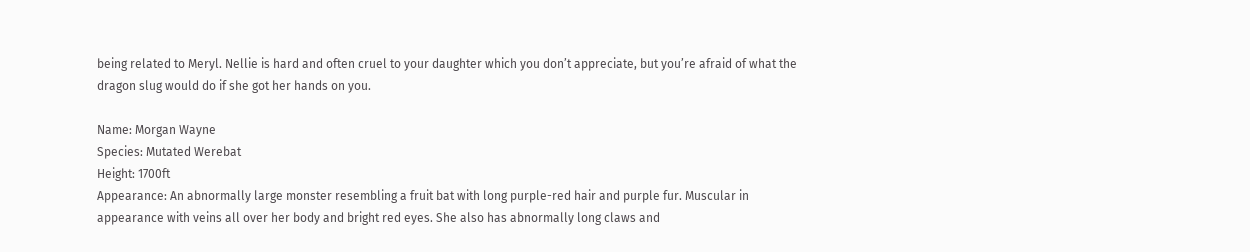being related to Meryl. Nellie is hard and often cruel to your daughter which you don’t appreciate, but you’re afraid of what the dragon slug would do if she got her hands on you.

Name: Morgan Wayne
Species: Mutated Werebat
Height: 1700ft
Appearance: An abnormally large monster resembling a fruit bat with long purple-red hair and purple fur. Muscular in appearance with veins all over her body and bright red eyes. She also has abnormally long claws and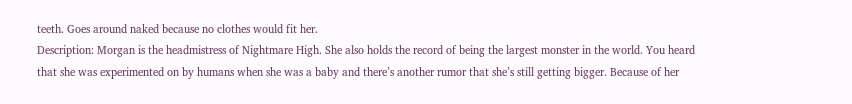teeth. Goes around naked because no clothes would fit her.
Description: Morgan is the headmistress of Nightmare High. She also holds the record of being the largest monster in the world. You heard that she was experimented on by humans when she was a baby and there’s another rumor that she’s still getting bigger. Because of her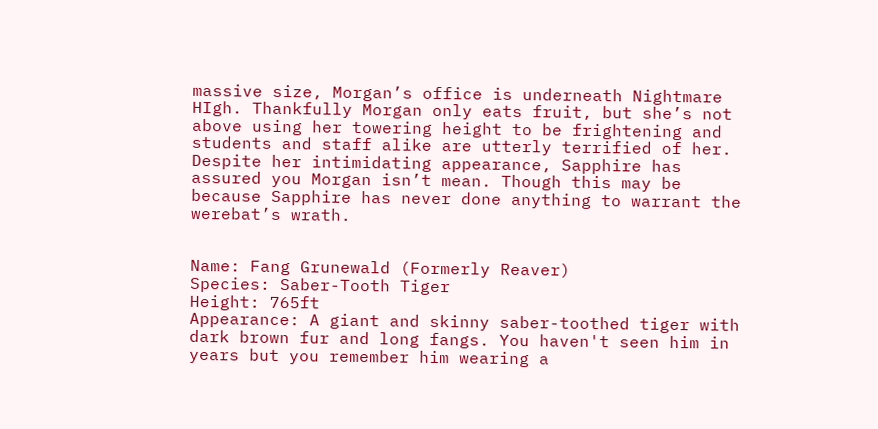massive size, Morgan’s office is underneath Nightmare HIgh. Thankfully Morgan only eats fruit, but she’s not above using her towering height to be frightening and students and staff alike are utterly terrified of her. Despite her intimidating appearance, Sapphire has assured you Morgan isn’t mean. Though this may be because Sapphire has never done anything to warrant the werebat’s wrath.


Name: Fang Grunewald (Formerly Reaver)
Species: Saber-Tooth Tiger
Height: 765ft
Appearance: A giant and skinny saber-toothed tiger with dark brown fur and long fangs. You haven't seen him in years but you remember him wearing a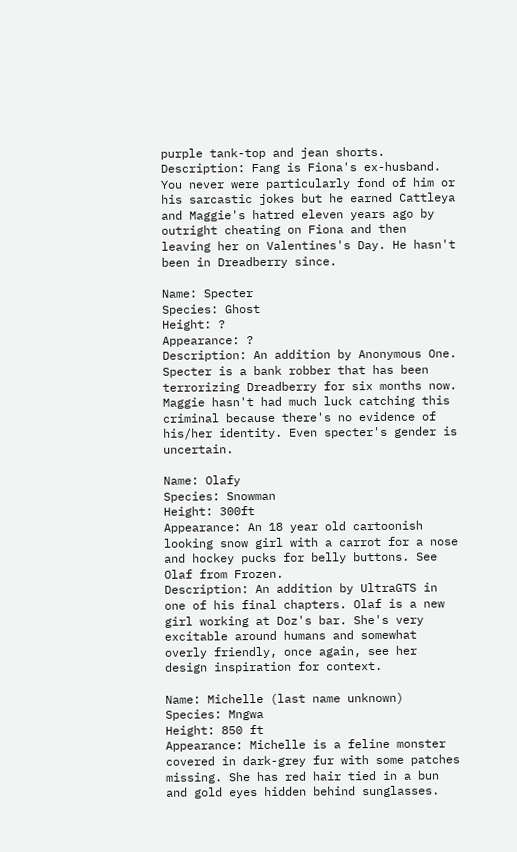purple tank-top and jean shorts.
Description: Fang is Fiona's ex-husband. You never were particularly fond of him or his sarcastic jokes but he earned Cattleya and Maggie's hatred eleven years ago by outright cheating on Fiona and then leaving her on Valentines's Day. He hasn't been in Dreadberry since.

Name: Specter
Species: Ghost
Height: ?
Appearance: ?
Description: An addition by Anonymous One. Specter is a bank robber that has been terrorizing Dreadberry for six months now. Maggie hasn't had much luck catching this criminal because there's no evidence of his/her identity. Even specter's gender is uncertain.

Name: Olafy
Species: Snowman
Height: 300ft
Appearance: An 18 year old cartoonish looking snow girl with a carrot for a nose and hockey pucks for belly buttons. See Olaf from Frozen.
Description: An addition by UltraGTS in one of his final chapters. Olaf is a new girl working at Doz's bar. She's very excitable around humans and somewhat overly friendly, once again, see her design inspiration for context.

Name: Michelle (last name unknown)
Species: Mngwa
Height: 850 ft
Appearance: Michelle is a feline monster covered in dark-grey fur with some patches missing. She has red hair tied in a bun and gold eyes hidden behind sunglasses.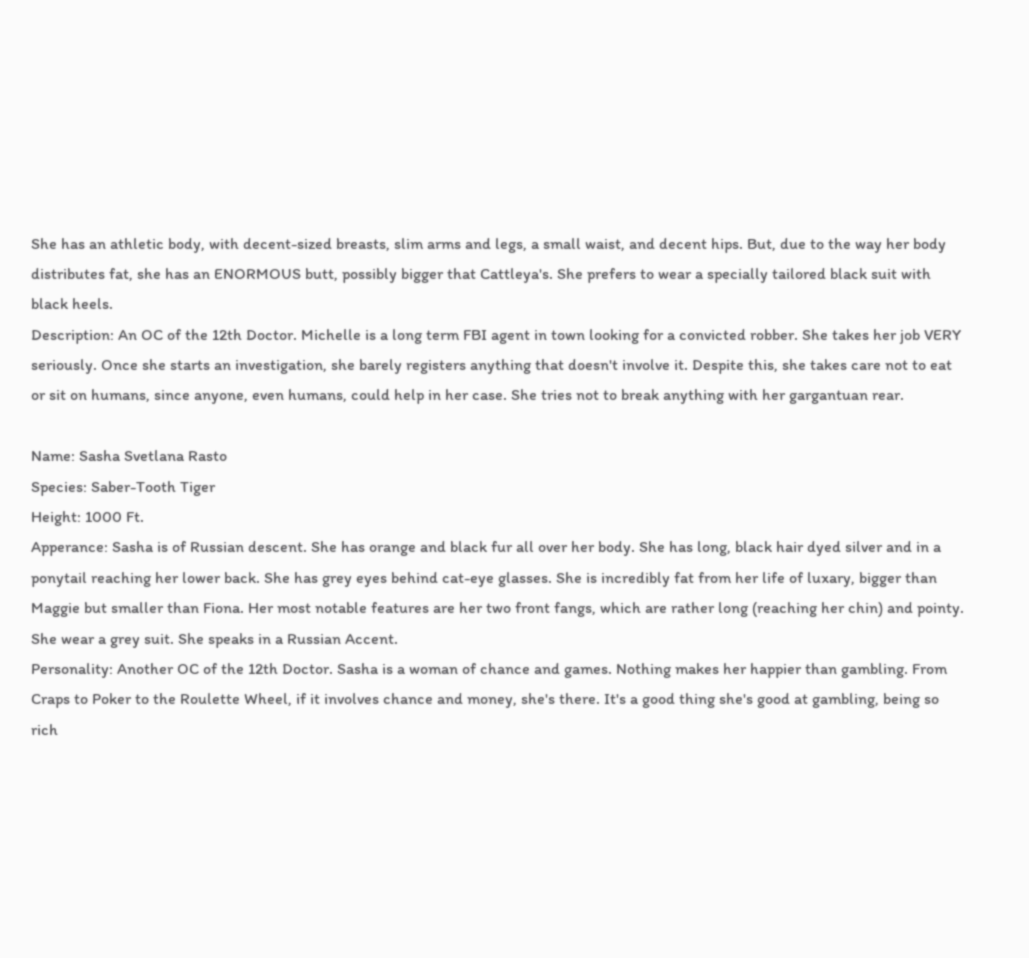She has an athletic body, with decent-sized breasts, slim arms and legs, a small waist, and decent hips. But, due to the way her body distributes fat, she has an ENORMOUS butt, possibly bigger that Cattleya's. She prefers to wear a specially tailored black suit with black heels.
Description: An OC of the 12th Doctor. Michelle is a long term FBI agent in town looking for a convicted robber. She takes her job VERY seriously. Once she starts an investigation, she barely registers anything that doesn't involve it. Despite this, she takes care not to eat or sit on humans, since anyone, even humans, could help in her case. She tries not to break anything with her gargantuan rear.

Name: Sasha Svetlana Rasto
Species: Saber-Tooth Tiger
Height: 1000 Ft.
Apperance: Sasha is of Russian descent. She has orange and black fur all over her body. She has long, black hair dyed silver and in a ponytail reaching her lower back. She has grey eyes behind cat-eye glasses. She is incredibly fat from her life of luxary, bigger than Maggie but smaller than Fiona. Her most notable features are her two front fangs, which are rather long (reaching her chin) and pointy. She wear a grey suit. She speaks in a Russian Accent.
Personality: Another OC of the 12th Doctor. Sasha is a woman of chance and games. Nothing makes her happier than gambling. From Craps to Poker to the Roulette Wheel, if it involves chance and money, she's there. It's a good thing she's good at gambling, being so rich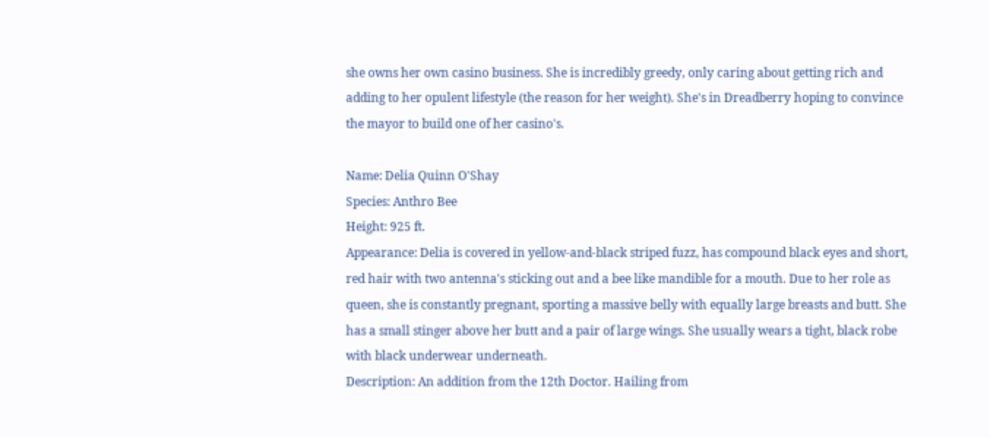she owns her own casino business. She is incredibly greedy, only caring about getting rich and adding to her opulent lifestyle (the reason for her weight). She's in Dreadberry hoping to convince the mayor to build one of her casino's.

Name: Delia Quinn O'Shay
Species: Anthro Bee
Height: 925 ft.
Appearance: Delia is covered in yellow-and-black striped fuzz, has compound black eyes and short, red hair with two antenna's sticking out and a bee like mandible for a mouth. Due to her role as queen, she is constantly pregnant, sporting a massive belly with equally large breasts and butt. She has a small stinger above her butt and a pair of large wings. She usually wears a tight, black robe with black underwear underneath.
Description: An addition from the 12th Doctor. Hailing from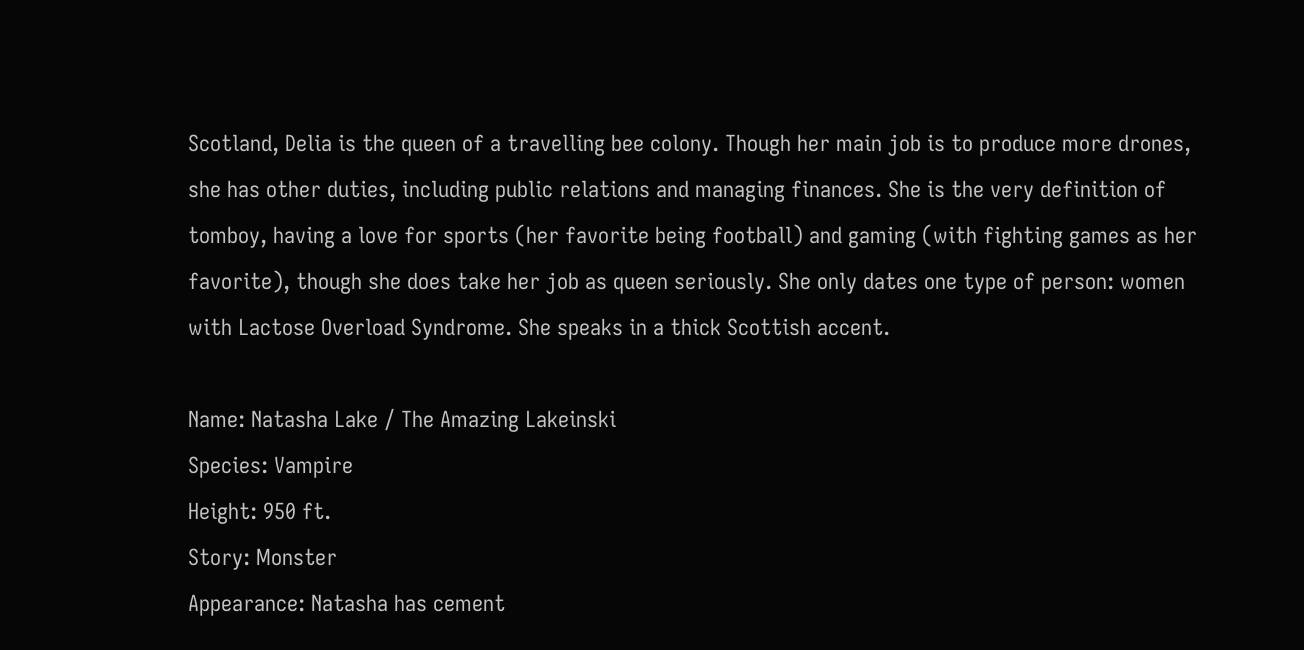Scotland, Delia is the queen of a travelling bee colony. Though her main job is to produce more drones, she has other duties, including public relations and managing finances. She is the very definition of tomboy, having a love for sports (her favorite being football) and gaming (with fighting games as her favorite), though she does take her job as queen seriously. She only dates one type of person: women with Lactose Overload Syndrome. She speaks in a thick Scottish accent.

Name: Natasha Lake / The Amazing Lakeinski
Species: Vampire
Height: 950 ft.
Story: Monster
Appearance: Natasha has cement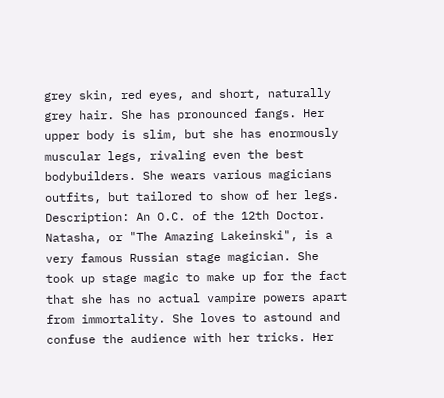grey skin, red eyes, and short, naturally grey hair. She has pronounced fangs. Her upper body is slim, but she has enormously muscular legs, rivaling even the best bodybuilders. She wears various magicians outfits, but tailored to show of her legs.
Description: An O.C. of the 12th Doctor. Natasha, or "The Amazing Lakeinski", is a very famous Russian stage magician. She took up stage magic to make up for the fact that she has no actual vampire powers apart from immortality. She loves to astound and confuse the audience with her tricks. Her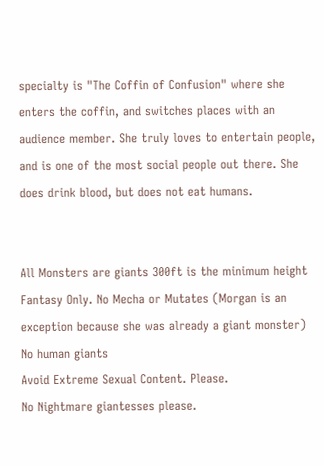specialty is "The Coffin of Confusion" where she enters the coffin, and switches places with an audience member. She truly loves to entertain people, and is one of the most social people out there. She does drink blood, but does not eat humans.


All Monsters are giants 300ft is the minimum height
Fantasy Only. No Mecha or Mutates (Morgan is an exception because she was already a giant monster)
No human giants
Avoid Extreme Sexual Content. Please.
No Nightmare giantesses please.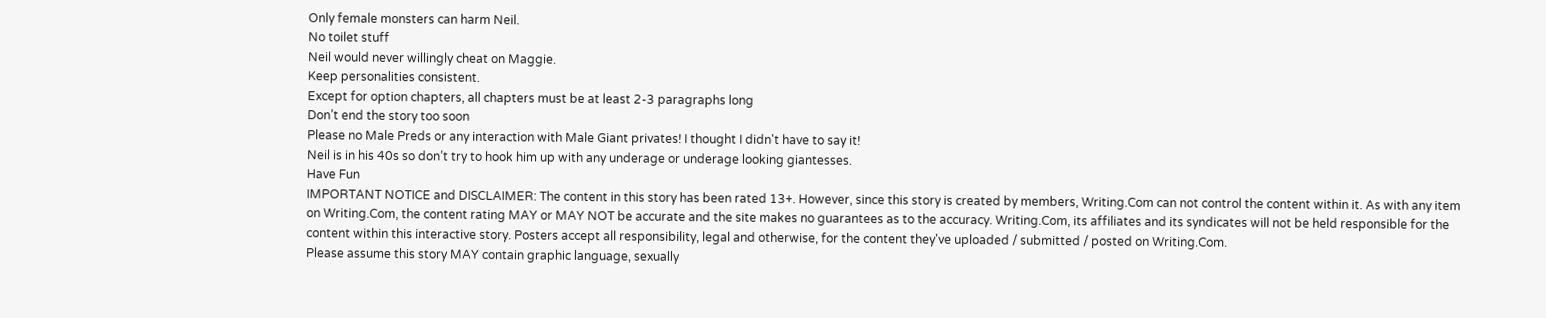Only female monsters can harm Neil.
No toilet stuff
Neil would never willingly cheat on Maggie.
Keep personalities consistent.
Except for option chapters, all chapters must be at least 2-3 paragraphs long
Don’t end the story too soon
Please no Male Preds or any interaction with Male Giant privates! I thought I didn't have to say it!
Neil is in his 40s so don’t try to hook him up with any underage or underage looking giantesses.
Have Fun
IMPORTANT NOTICE and DISCLAIMER: The content in this story has been rated 13+. However, since this story is created by members, Writing.Com can not control the content within it. As with any item on Writing.Com, the content rating MAY or MAY NOT be accurate and the site makes no guarantees as to the accuracy. Writing.Com, its affiliates and its syndicates will not be held responsible for the content within this interactive story. Posters accept all responsibility, legal and otherwise, for the content they've uploaded / submitted / posted on Writing.Com.
Please assume this story MAY contain graphic language, sexually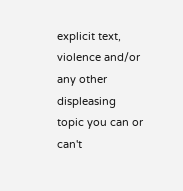explicit text, violence and/or any other displeasing topic you can or can't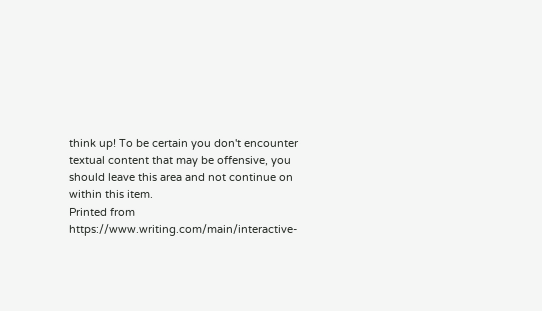think up! To be certain you don't encounter textual content that may be offensive, you should leave this area and not continue on within this item.
Printed from https://www.writing.com/main/interactive-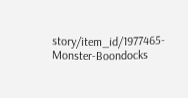story/item_id/1977465-Monster-Boondocks